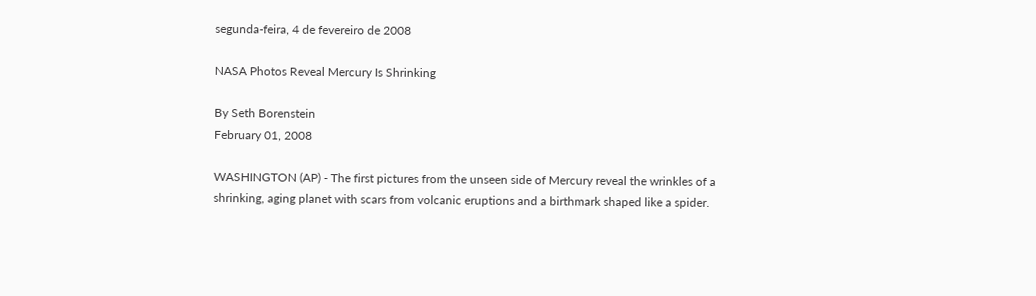segunda-feira, 4 de fevereiro de 2008

NASA Photos Reveal Mercury Is Shrinking

By Seth Borenstein
February 01, 2008

WASHINGTON (AP) - The first pictures from the unseen side of Mercury reveal the wrinkles of a shrinking, aging planet with scars from volcanic eruptions and a birthmark shaped like a spider.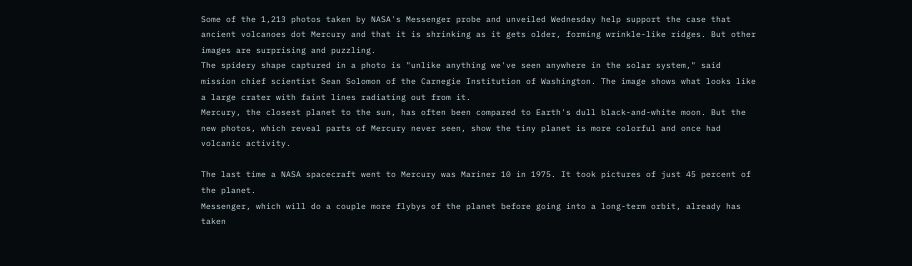Some of the 1,213 photos taken by NASA's Messenger probe and unveiled Wednesday help support the case that ancient volcanoes dot Mercury and that it is shrinking as it gets older, forming wrinkle-like ridges. But other images are surprising and puzzling.
The spidery shape captured in a photo is "unlike anything we've seen anywhere in the solar system," said mission chief scientist Sean Solomon of the Carnegie Institution of Washington. The image shows what looks like a large crater with faint lines radiating out from it.
Mercury, the closest planet to the sun, has often been compared to Earth's dull black-and-white moon. But the new photos, which reveal parts of Mercury never seen, show the tiny planet is more colorful and once had volcanic activity.

The last time a NASA spacecraft went to Mercury was Mariner 10 in 1975. It took pictures of just 45 percent of the planet.
Messenger, which will do a couple more flybys of the planet before going into a long-term orbit, already has taken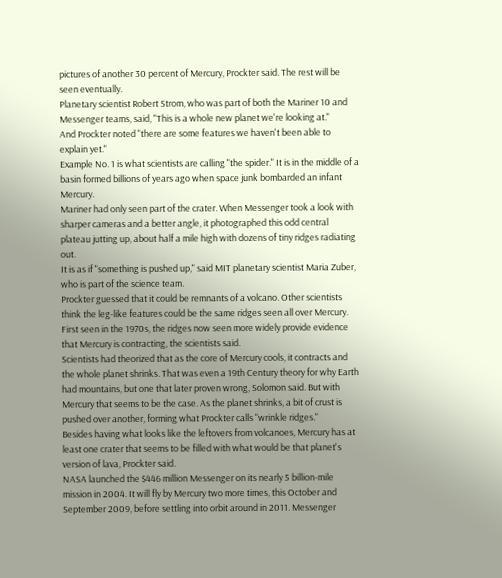pictures of another 30 percent of Mercury, Prockter said. The rest will be seen eventually.
Planetary scientist Robert Strom, who was part of both the Mariner 10 and Messenger teams, said, "This is a whole new planet we're looking at."
And Prockter noted "there are some features we haven't been able to explain yet."
Example No. 1 is what scientists are calling "the spider." It is in the middle of a basin formed billions of years ago when space junk bombarded an infant Mercury.
Mariner had only seen part of the crater. When Messenger took a look with sharper cameras and a better angle, it photographed this odd central plateau jutting up, about half a mile high with dozens of tiny ridges radiating out.
It is as if "something is pushed up," said MIT planetary scientist Maria Zuber, who is part of the science team.
Prockter guessed that it could be remnants of a volcano. Other scientists think the leg-like features could be the same ridges seen all over Mercury.
First seen in the 1970s, the ridges now seen more widely provide evidence that Mercury is contracting, the scientists said.
Scientists had theorized that as the core of Mercury cools, it contracts and the whole planet shrinks. That was even a 19th Century theory for why Earth had mountains, but one that later proven wrong, Solomon said. But with Mercury that seems to be the case. As the planet shrinks, a bit of crust is pushed over another, forming what Prockter calls "wrinkle ridges."
Besides having what looks like the leftovers from volcanoes, Mercury has at least one crater that seems to be filled with what would be that planet's version of lava, Prockter said.
NASA launched the $446 million Messenger on its nearly 5 billion-mile mission in 2004. It will fly by Mercury two more times, this October and September 2009, before settling into orbit around in 2011. Messenger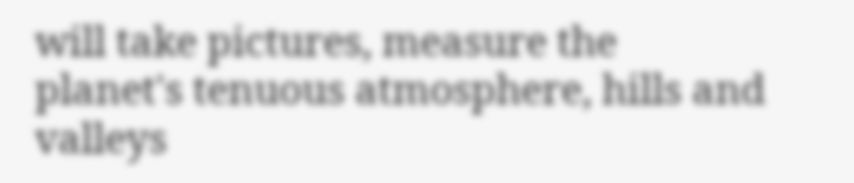will take pictures, measure the planet's tenuous atmosphere, hills and valleys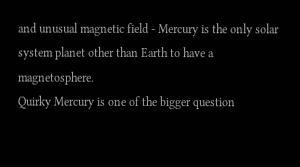and unusual magnetic field - Mercury is the only solar system planet other than Earth to have a magnetosphere.
Quirky Mercury is one of the bigger question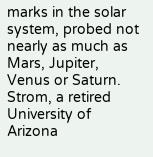marks in the solar system, probed not nearly as much as Mars, Jupiter, Venus or Saturn.
Strom, a retired University of Arizona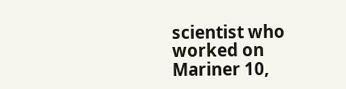scientist who worked on Mariner 10,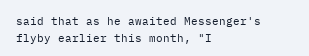said that as he awaited Messenger's flyby earlier this month, "I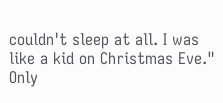couldn't sleep at all. I was like a kid on Christmas Eve."
Only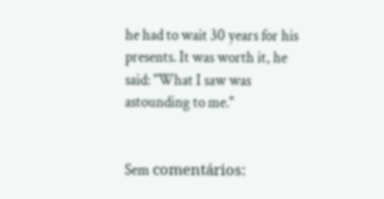he had to wait 30 years for his presents. It was worth it, he said: "What I saw was astounding to me."


Sem comentários: